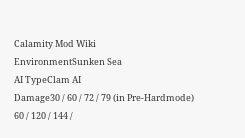Calamity Mod Wiki
EnvironmentSunken Sea
AI TypeClam AI
Damage30 / 60 / 72 / 79 (in Pre-Hardmode)
60 / 120 / 144 /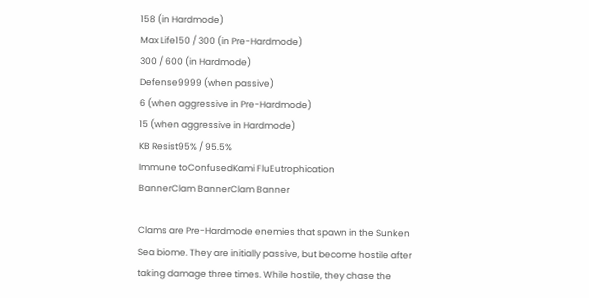158 (in Hardmode)
Max Life150 / 300 (in Pre-Hardmode)
300 / 600 (in Hardmode)
Defense9999 (when passive)
6 (when aggressive in Pre-Hardmode)
15 (when aggressive in Hardmode)
KB Resist95% / 95.5%
Immune toConfusedKami FluEutrophication
BannerClam BannerClam Banner

Clams are Pre-Hardmode enemies that spawn in the Sunken Sea biome. They are initially passive, but become hostile after taking damage three times. While hostile, they chase the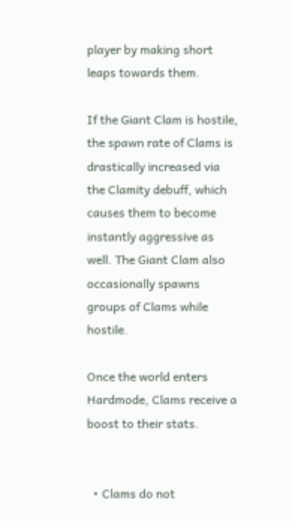player by making short leaps towards them.

If the Giant Clam is hostile, the spawn rate of Clams is drastically increased via the Clamity debuff, which causes them to become instantly aggressive as well. The Giant Clam also occasionally spawns groups of Clams while hostile.

Once the world enters Hardmode, Clams receive a boost to their stats.


  • Clams do not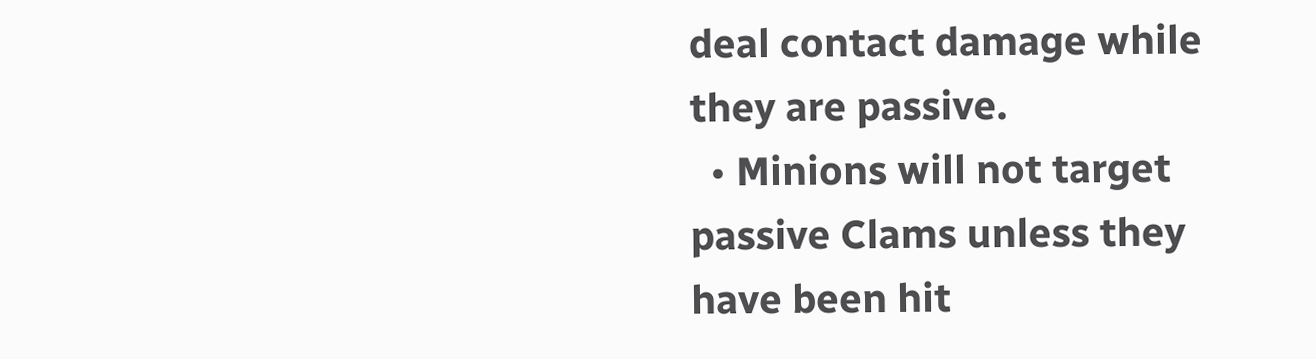deal contact damage while they are passive.
  • Minions will not target passive Clams unless they have been hit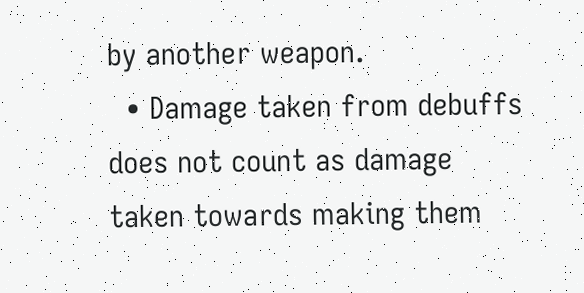by another weapon.
  • Damage taken from debuffs does not count as damage taken towards making them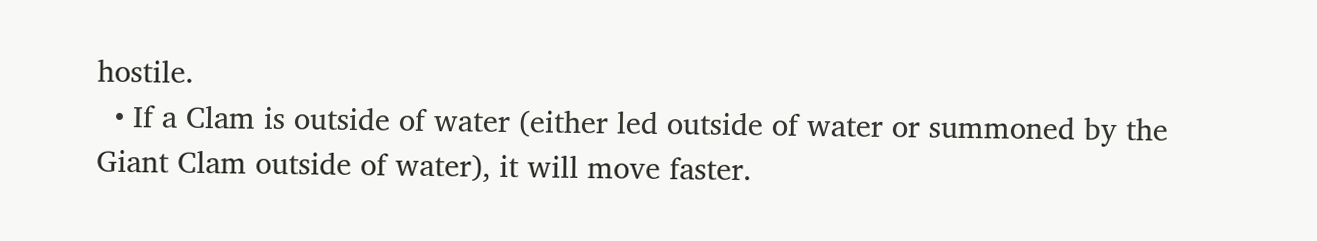hostile.
  • If a Clam is outside of water (either led outside of water or summoned by the Giant Clam outside of water), it will move faster.